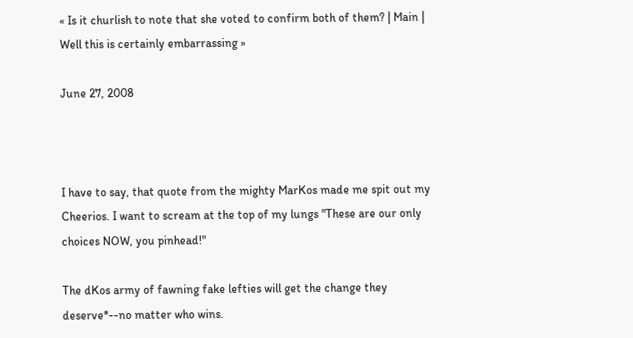« Is it churlish to note that she voted to confirm both of them? | Main | Well this is certainly embarrassing »

June 27, 2008



I have to say, that quote from the mighty MarKos made me spit out my Cheerios. I want to scream at the top of my lungs "These are our only choices NOW, you pinhead!"

The dKos army of fawning fake lefties will get the change they deserve*--no matter who wins.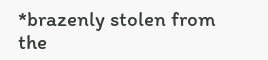*brazenly stolen from the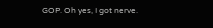GOP. Oh yes, I got nerve.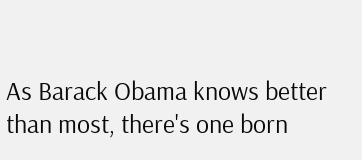As Barack Obama knows better than most, there's one born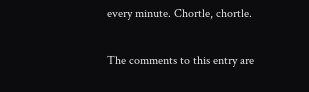every minute. Chortle, chortle.

The comments to this entry are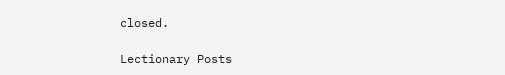closed.

Lectionary Posts